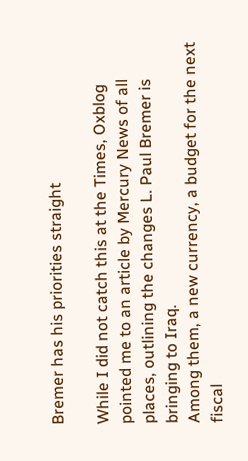Bremer has his priorities straight

While I did not catch this at the Times, Oxblog pointed me to an article by Mercury News of all places, outlining the changes L. Paul Bremer is bringing to Iraq.
Among them, a new currency, a budget for the next fiscal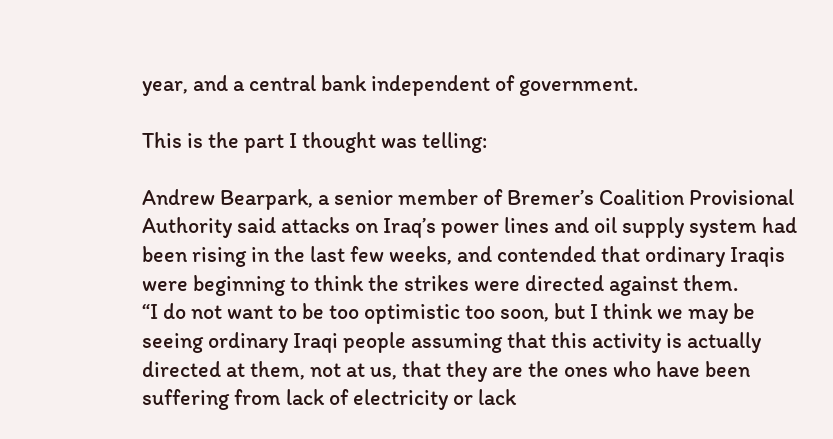year, and a central bank independent of government.

This is the part I thought was telling:

Andrew Bearpark, a senior member of Bremer’s Coalition Provisional Authority said attacks on Iraq’s power lines and oil supply system had been rising in the last few weeks, and contended that ordinary Iraqis were beginning to think the strikes were directed against them.
“I do not want to be too optimistic too soon, but I think we may be seeing ordinary Iraqi people assuming that this activity is actually directed at them, not at us, that they are the ones who have been suffering from lack of electricity or lack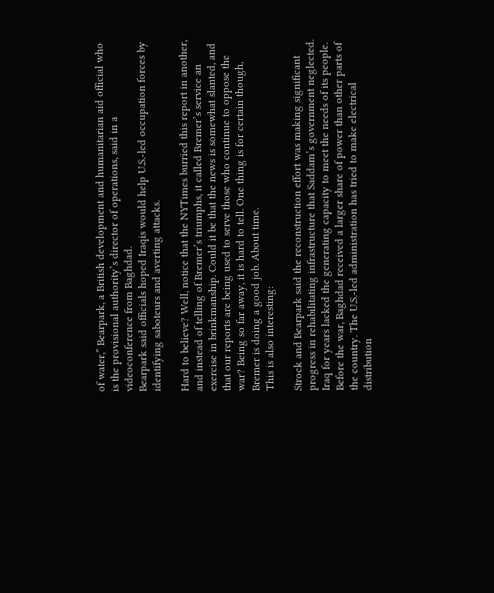of water,” Bearpark, a British development and humanitarian aid official who is the provisional authority’s director of operations, said in a videoconference from Baghdad.
Bearpark said officials hoped Iraqis would help U.S.-led occupation forces by identifying saboteurs and averting attacks.

Hard to believe? Well, notice that the NYTimes burried this report in another, and instead of telling of Bremer’s triumphs, it called Bremer’s service an exercise in brinkmanship. Could it be that the news is somewhat slanted, and that our reports are being used to serve those who continue to oppose the war? Being so far away, it is hard to tell. One thing is for certain though, Bremer is doing a good job. About time.
This is also interesting:

Strock and Bearpark said the reconstruction effort was making significant progress in rehabilitating infrastructure that Saddam’s government neglected.
Iraq for years lacked the generating capacity to meet the needs of its people. Before the war, Baghdad received a larger share of power than other parts of the country. The U.S.-led administration has tried to make electrical distribution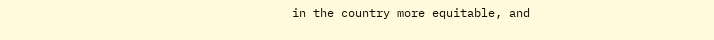in the country more equitable, and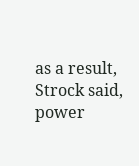as a result, Strock said, power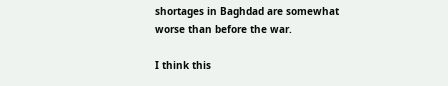shortages in Baghdad are somewhat worse than before the war.

I think this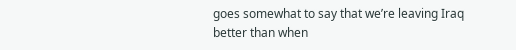goes somewhat to say that we’re leaving Iraq better than when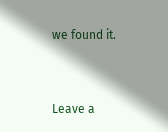we found it.


Leave a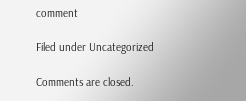comment

Filed under Uncategorized

Comments are closed.